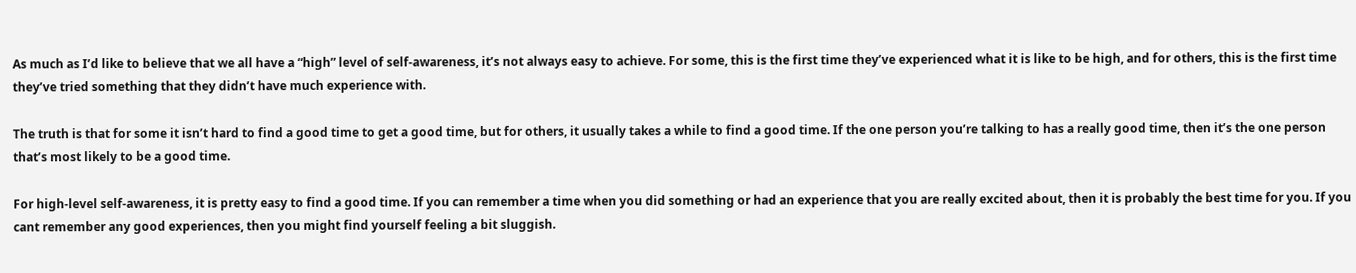As much as I’d like to believe that we all have a “high” level of self-awareness, it’s not always easy to achieve. For some, this is the first time they’ve experienced what it is like to be high, and for others, this is the first time they’ve tried something that they didn’t have much experience with.

The truth is that for some it isn’t hard to find a good time to get a good time, but for others, it usually takes a while to find a good time. If the one person you’re talking to has a really good time, then it’s the one person that’s most likely to be a good time.

For high-level self-awareness, it is pretty easy to find a good time. If you can remember a time when you did something or had an experience that you are really excited about, then it is probably the best time for you. If you cant remember any good experiences, then you might find yourself feeling a bit sluggish.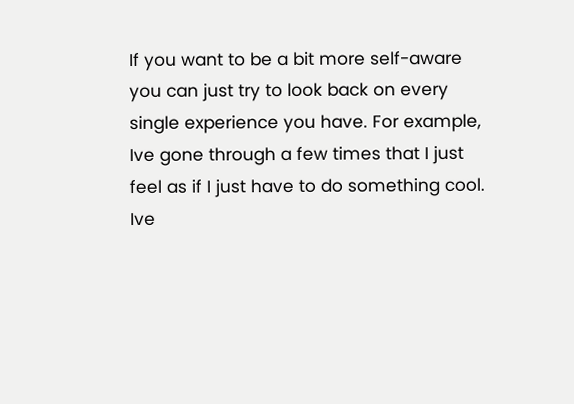If you want to be a bit more self-aware you can just try to look back on every single experience you have. For example, Ive gone through a few times that I just feel as if I just have to do something cool. Ive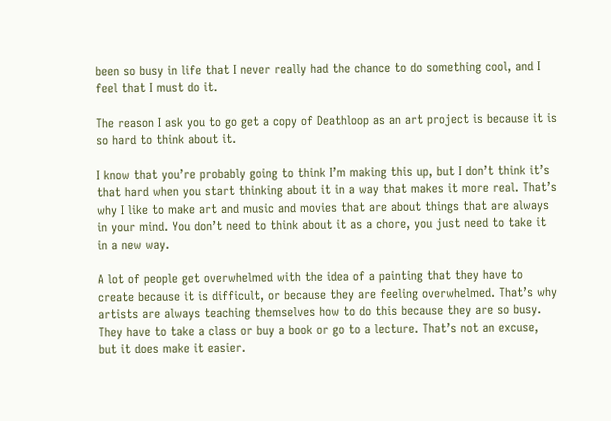been so busy in life that I never really had the chance to do something cool, and I feel that I must do it.

The reason I ask you to go get a copy of Deathloop as an art project is because it is so hard to think about it.

I know that you’re probably going to think I’m making this up, but I don’t think it’s that hard when you start thinking about it in a way that makes it more real. That’s why I like to make art and music and movies that are about things that are always in your mind. You don’t need to think about it as a chore, you just need to take it in a new way.

A lot of people get overwhelmed with the idea of a painting that they have to create because it is difficult, or because they are feeling overwhelmed. That’s why artists are always teaching themselves how to do this because they are so busy. They have to take a class or buy a book or go to a lecture. That’s not an excuse, but it does make it easier.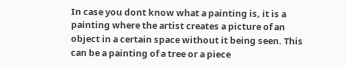In case you dont know what a painting is, it is a painting where the artist creates a picture of an object in a certain space without it being seen. This can be a painting of a tree or a piece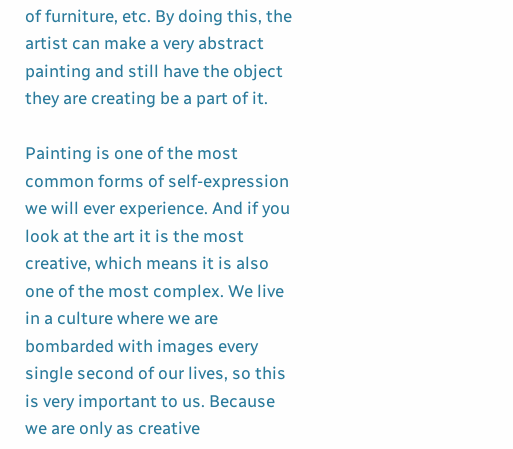of furniture, etc. By doing this, the artist can make a very abstract painting and still have the object they are creating be a part of it.

Painting is one of the most common forms of self-expression we will ever experience. And if you look at the art it is the most creative, which means it is also one of the most complex. We live in a culture where we are bombarded with images every single second of our lives, so this is very important to us. Because we are only as creative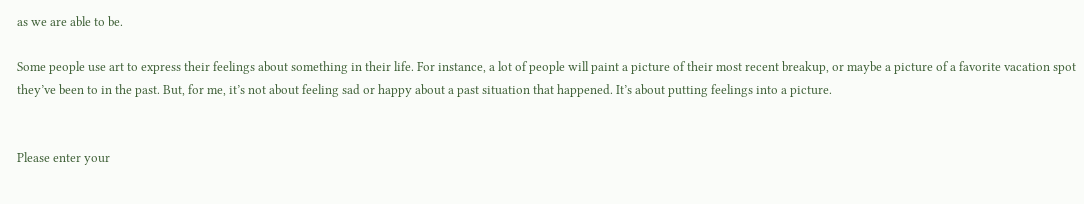as we are able to be.

Some people use art to express their feelings about something in their life. For instance, a lot of people will paint a picture of their most recent breakup, or maybe a picture of a favorite vacation spot they’ve been to in the past. But, for me, it’s not about feeling sad or happy about a past situation that happened. It’s about putting feelings into a picture.


Please enter your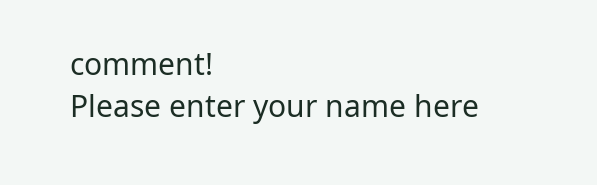comment!
Please enter your name here